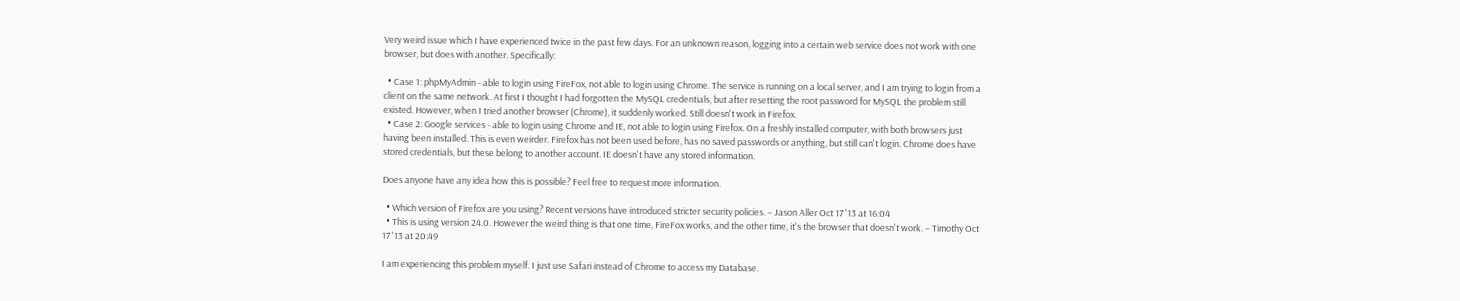Very weird issue which I have experienced twice in the past few days. For an unknown reason, logging into a certain web service does not work with one browser, but does with another. Specifically:

  • Case 1: phpMyAdmin - able to login using FireFox, not able to login using Chrome. The service is running on a local server, and I am trying to login from a client on the same network. At first I thought I had forgotten the MySQL credentials, but after resetting the root password for MySQL the problem still existed. However, when I tried another browser (Chrome), it suddenly worked. Still doesn't work in Firefox.
  • Case 2: Google services - able to login using Chrome and IE, not able to login using Firefox. On a freshly installed computer, with both browsers just having been installed. This is even weirder. Firefox has not been used before, has no saved passwords or anything, but still can't login. Chrome does have stored credentials, but these belong to another account. IE doesn't have any stored information.

Does anyone have any idea how this is possible? Feel free to request more information.

  • Which version of Firefox are you using? Recent versions have introduced stricter security policies. – Jason Aller Oct 17 '13 at 16:04
  • This is using version 24.0. However the weird thing is that one time, FireFox works, and the other time, it's the browser that doesn't work. – Timothy Oct 17 '13 at 20:49

I am experiencing this problem myself. I just use Safari instead of Chrome to access my Database.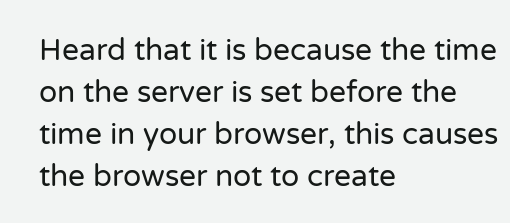Heard that it is because the time on the server is set before the time in your browser, this causes the browser not to create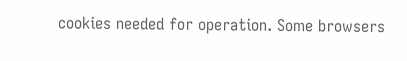cookies needed for operation. Some browsers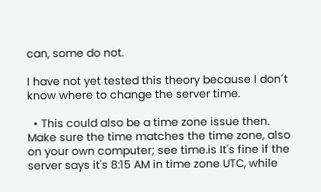can, some do not.

I have not yet tested this theory because I don´t know where to change the server time.

  • This could also be a time zone issue then. Make sure the time matches the time zone, also on your own computer; see time.is It's fine if the server says it's 8:15 AM in time zone UTC, while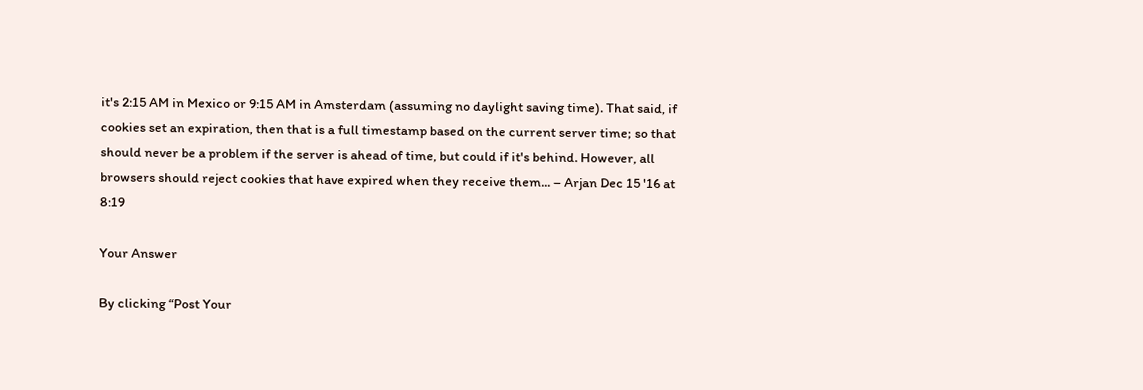it's 2:15 AM in Mexico or 9:15 AM in Amsterdam (assuming no daylight saving time). That said, if cookies set an expiration, then that is a full timestamp based on the current server time; so that should never be a problem if the server is ahead of time, but could if it's behind. However, all browsers should reject cookies that have expired when they receive them... – Arjan Dec 15 '16 at 8:19

Your Answer

By clicking “Post Your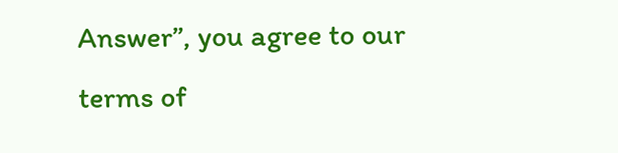Answer”, you agree to our terms of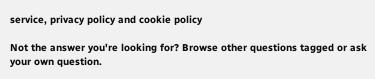service, privacy policy and cookie policy

Not the answer you're looking for? Browse other questions tagged or ask your own question.